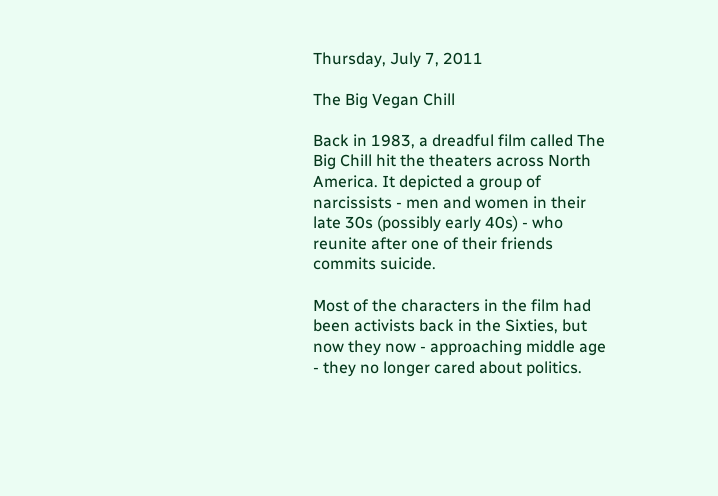Thursday, July 7, 2011

The Big Vegan Chill

Back in 1983, a dreadful film called The Big Chill hit the theaters across North America. It depicted a group of narcissists - men and women in their late 30s (possibly early 40s) - who reunite after one of their friends commits suicide.

Most of the characters in the film had been activists back in the Sixties, but now they now - approaching middle age - they no longer cared about politics.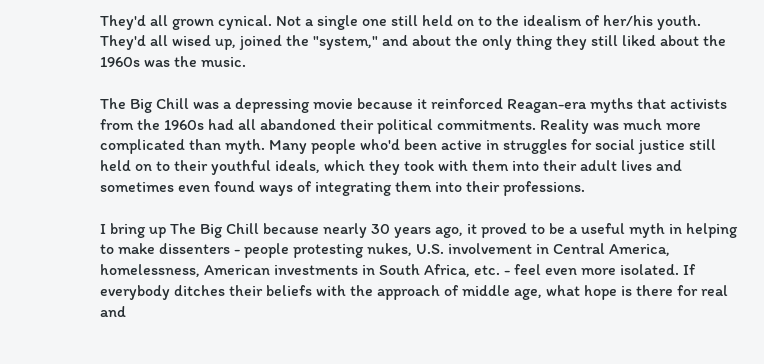They'd all grown cynical. Not a single one still held on to the idealism of her/his youth. They'd all wised up, joined the "system," and about the only thing they still liked about the 1960s was the music.

The Big Chill was a depressing movie because it reinforced Reagan-era myths that activists from the 1960s had all abandoned their political commitments. Reality was much more complicated than myth. Many people who'd been active in struggles for social justice still held on to their youthful ideals, which they took with them into their adult lives and sometimes even found ways of integrating them into their professions.

I bring up The Big Chill because nearly 30 years ago, it proved to be a useful myth in helping to make dissenters - people protesting nukes, U.S. involvement in Central America, homelessness, American investments in South Africa, etc. - feel even more isolated. If everybody ditches their beliefs with the approach of middle age, what hope is there for real and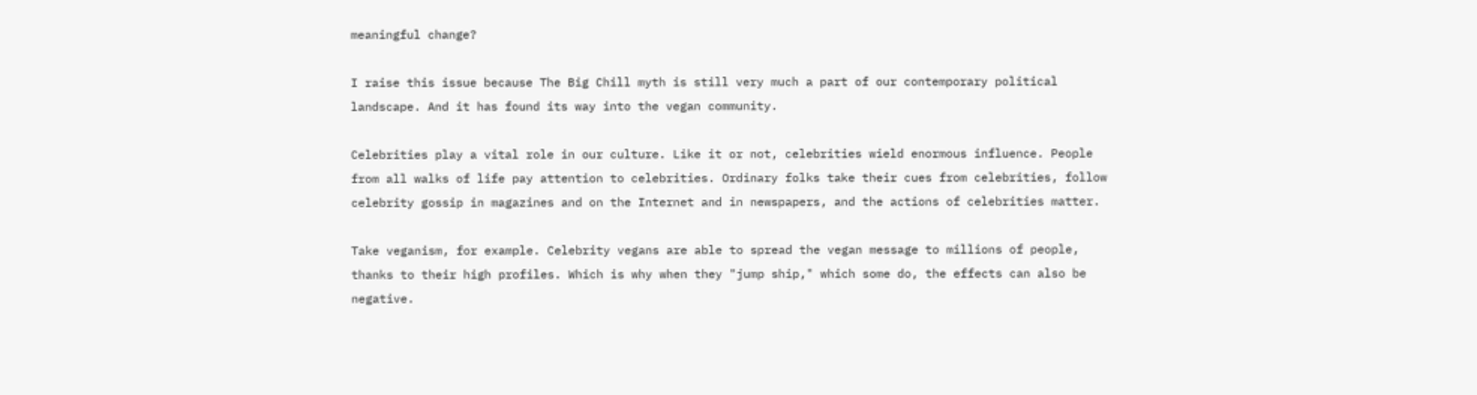meaningful change?

I raise this issue because The Big Chill myth is still very much a part of our contemporary political landscape. And it has found its way into the vegan community.

Celebrities play a vital role in our culture. Like it or not, celebrities wield enormous influence. People from all walks of life pay attention to celebrities. Ordinary folks take their cues from celebrities, follow celebrity gossip in magazines and on the Internet and in newspapers, and the actions of celebrities matter.

Take veganism, for example. Celebrity vegans are able to spread the vegan message to millions of people, thanks to their high profiles. Which is why when they "jump ship," which some do, the effects can also be negative.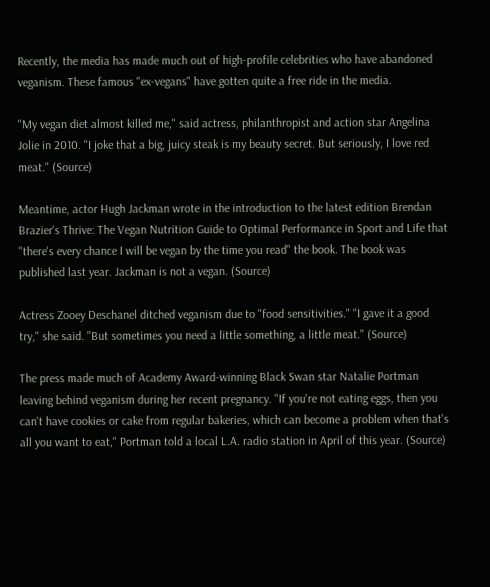Recently, the media has made much out of high-profile celebrities who have abandoned veganism. These famous "ex-vegans" have gotten quite a free ride in the media.

"My vegan diet almost killed me," said actress, philanthropist and action star Angelina Jolie in 2010. "I joke that a big, juicy steak is my beauty secret. But seriously, I love red meat." (Source)

Meantime, actor Hugh Jackman wrote in the introduction to the latest edition Brendan Brazier's Thrive: The Vegan Nutrition Guide to Optimal Performance in Sport and Life that "there's every chance I will be vegan by the time you read" the book. The book was published last year. Jackman is not a vegan. (Source)

Actress Zooey Deschanel ditched veganism due to "food sensitivities." "I gave it a good try," she said. "But sometimes you need a little something, a little meat." (Source)

The press made much of Academy Award-winning Black Swan star Natalie Portman leaving behind veganism during her recent pregnancy. "If you're not eating eggs, then you can't have cookies or cake from regular bakeries, which can become a problem when that's all you want to eat," Portman told a local L.A. radio station in April of this year. (Source)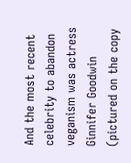And the most recent celebrity to abandon veganism was actress Ginnifer Goodwin (pictured on the copy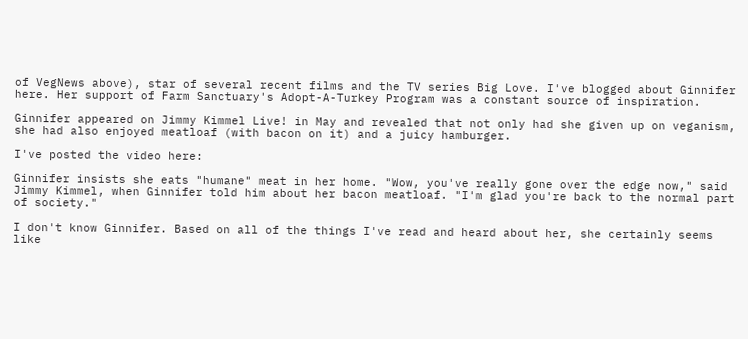of VegNews above), star of several recent films and the TV series Big Love. I've blogged about Ginnifer here. Her support of Farm Sanctuary's Adopt-A-Turkey Program was a constant source of inspiration.

Ginnifer appeared on Jimmy Kimmel Live! in May and revealed that not only had she given up on veganism, she had also enjoyed meatloaf (with bacon on it) and a juicy hamburger.

I've posted the video here:

Ginnifer insists she eats "humane" meat in her home. "Wow, you've really gone over the edge now," said Jimmy Kimmel, when Ginnifer told him about her bacon meatloaf. "I'm glad you're back to the normal part of society."

I don't know Ginnifer. Based on all of the things I've read and heard about her, she certainly seems like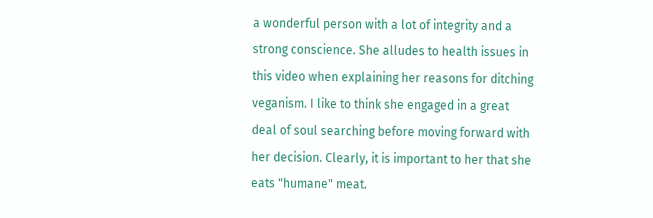a wonderful person with a lot of integrity and a strong conscience. She alludes to health issues in this video when explaining her reasons for ditching veganism. I like to think she engaged in a great deal of soul searching before moving forward with her decision. Clearly, it is important to her that she eats "humane" meat.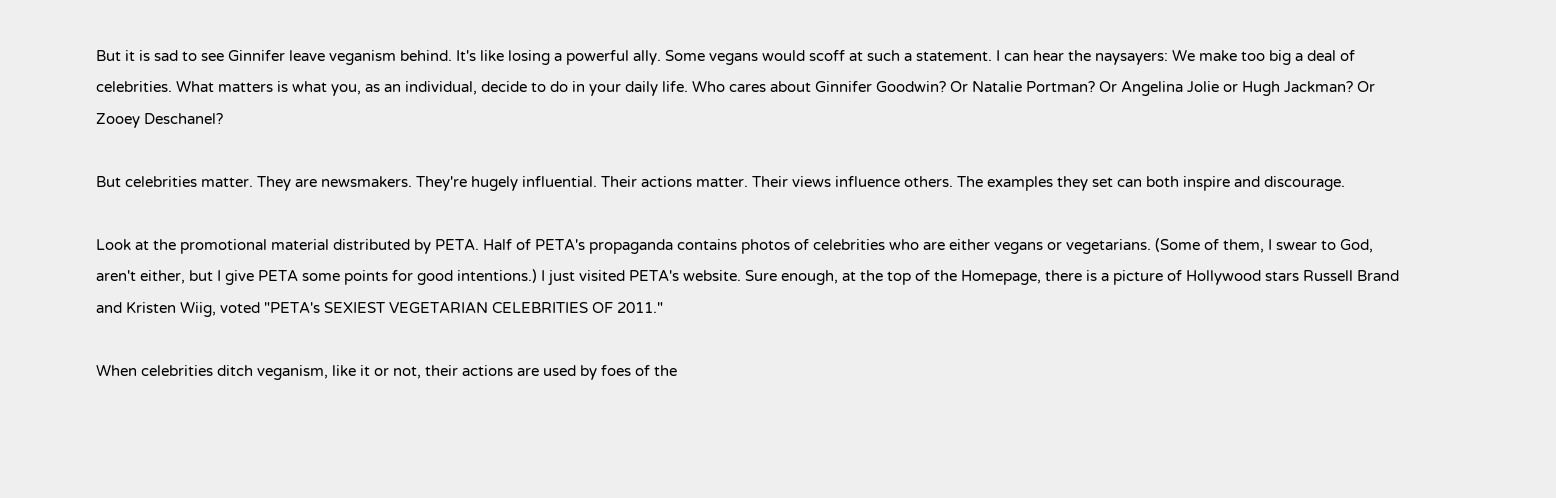But it is sad to see Ginnifer leave veganism behind. It's like losing a powerful ally. Some vegans would scoff at such a statement. I can hear the naysayers: We make too big a deal of celebrities. What matters is what you, as an individual, decide to do in your daily life. Who cares about Ginnifer Goodwin? Or Natalie Portman? Or Angelina Jolie or Hugh Jackman? Or Zooey Deschanel?

But celebrities matter. They are newsmakers. They're hugely influential. Their actions matter. Their views influence others. The examples they set can both inspire and discourage.

Look at the promotional material distributed by PETA. Half of PETA's propaganda contains photos of celebrities who are either vegans or vegetarians. (Some of them, I swear to God, aren't either, but I give PETA some points for good intentions.) I just visited PETA's website. Sure enough, at the top of the Homepage, there is a picture of Hollywood stars Russell Brand and Kristen Wiig, voted "PETA's SEXIEST VEGETARIAN CELEBRITIES OF 2011."

When celebrities ditch veganism, like it or not, their actions are used by foes of the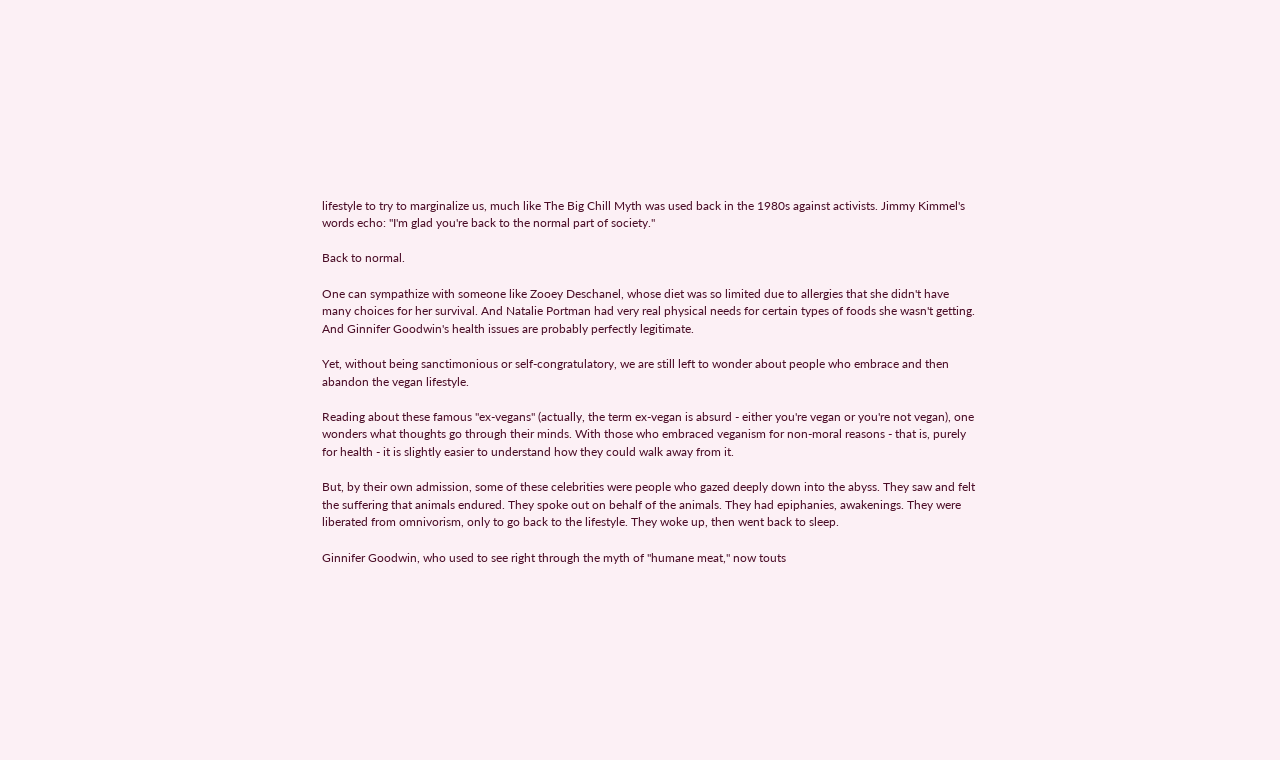lifestyle to try to marginalize us, much like The Big Chill Myth was used back in the 1980s against activists. Jimmy Kimmel's words echo: "I'm glad you're back to the normal part of society."

Back to normal.

One can sympathize with someone like Zooey Deschanel, whose diet was so limited due to allergies that she didn't have many choices for her survival. And Natalie Portman had very real physical needs for certain types of foods she wasn't getting. And Ginnifer Goodwin's health issues are probably perfectly legitimate.

Yet, without being sanctimonious or self-congratulatory, we are still left to wonder about people who embrace and then abandon the vegan lifestyle.

Reading about these famous "ex-vegans" (actually, the term ex-vegan is absurd - either you're vegan or you're not vegan), one wonders what thoughts go through their minds. With those who embraced veganism for non-moral reasons - that is, purely for health - it is slightly easier to understand how they could walk away from it.

But, by their own admission, some of these celebrities were people who gazed deeply down into the abyss. They saw and felt the suffering that animals endured. They spoke out on behalf of the animals. They had epiphanies, awakenings. They were liberated from omnivorism, only to go back to the lifestyle. They woke up, then went back to sleep.

Ginnifer Goodwin, who used to see right through the myth of "humane meat," now touts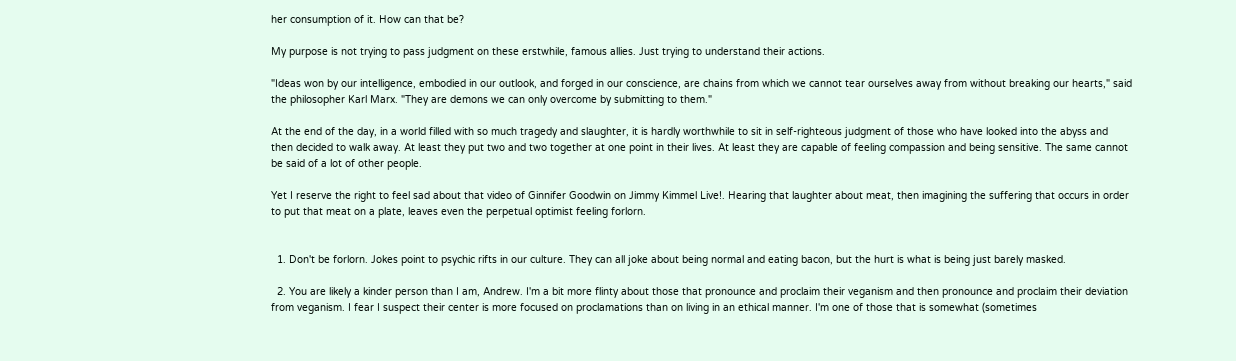her consumption of it. How can that be?

My purpose is not trying to pass judgment on these erstwhile, famous allies. Just trying to understand their actions.

"Ideas won by our intelligence, embodied in our outlook, and forged in our conscience, are chains from which we cannot tear ourselves away from without breaking our hearts," said the philosopher Karl Marx. "They are demons we can only overcome by submitting to them."

At the end of the day, in a world filled with so much tragedy and slaughter, it is hardly worthwhile to sit in self-righteous judgment of those who have looked into the abyss and then decided to walk away. At least they put two and two together at one point in their lives. At least they are capable of feeling compassion and being sensitive. The same cannot be said of a lot of other people.

Yet I reserve the right to feel sad about that video of Ginnifer Goodwin on Jimmy Kimmel Live!. Hearing that laughter about meat, then imagining the suffering that occurs in order to put that meat on a plate, leaves even the perpetual optimist feeling forlorn.


  1. Don't be forlorn. Jokes point to psychic rifts in our culture. They can all joke about being normal and eating bacon, but the hurt is what is being just barely masked.

  2. You are likely a kinder person than I am, Andrew. I'm a bit more flinty about those that pronounce and proclaim their veganism and then pronounce and proclaim their deviation from veganism. I fear I suspect their center is more focused on proclamations than on living in an ethical manner. I'm one of those that is somewhat (sometimes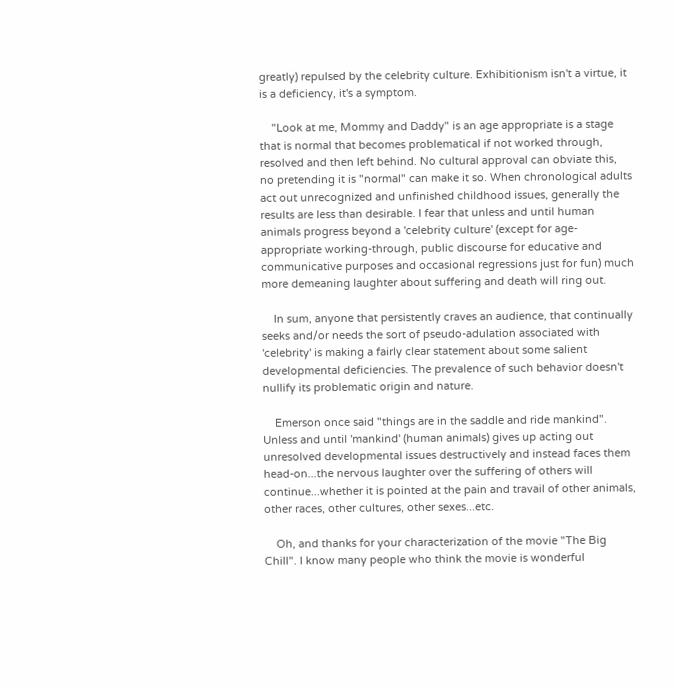greatly) repulsed by the celebrity culture. Exhibitionism isn't a virtue, it is a deficiency, it's a symptom.

    "Look at me, Mommy and Daddy" is an age appropriate is a stage that is normal that becomes problematical if not worked through, resolved and then left behind. No cultural approval can obviate this, no pretending it is "normal" can make it so. When chronological adults act out unrecognized and unfinished childhood issues, generally the results are less than desirable. I fear that unless and until human animals progress beyond a 'celebrity culture' (except for age-appropriate working-through, public discourse for educative and communicative purposes and occasional regressions just for fun) much more demeaning laughter about suffering and death will ring out.

    In sum, anyone that persistently craves an audience, that continually seeks and/or needs the sort of pseudo-adulation associated with 'celebrity' is making a fairly clear statement about some salient developmental deficiencies. The prevalence of such behavior doesn't nullify its problematic origin and nature.

    Emerson once said "things are in the saddle and ride mankind". Unless and until 'mankind' (human animals) gives up acting out unresolved developmental issues destructively and instead faces them head-on...the nervous laughter over the suffering of others will continue...whether it is pointed at the pain and travail of other animals, other races, other cultures, other sexes...etc.

    Oh, and thanks for your characterization of the movie "The Big Chill". I know many people who think the movie is wonderful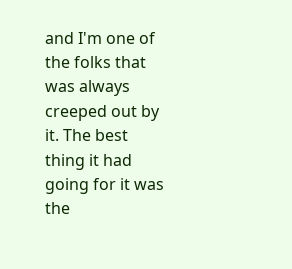and I'm one of the folks that was always creeped out by it. The best thing it had going for it was the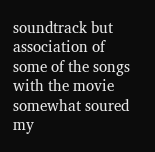soundtrack but association of some of the songs with the movie somewhat soured my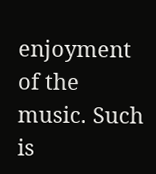enjoyment of the music. Such is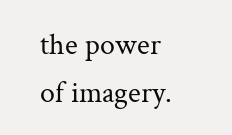the power of imagery.